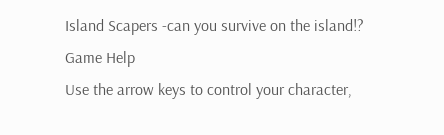Island Scapers -can you survive on the island!?
Game Help
Use the arrow keys to control your character,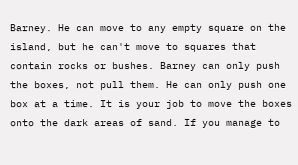Barney. He can move to any empty square on the island, but he can't move to squares that contain rocks or bushes. Barney can only push the boxes, not pull them. He can only push one box at a time. It is your job to move the boxes onto the dark areas of sand. If you manage to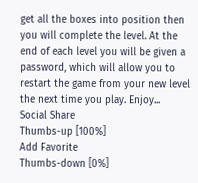get all the boxes into position then you will complete the level. At the end of each level you will be given a password, which will allow you to restart the game from your new level the next time you play. Enjoy...
Social Share
Thumbs-up [100%]
Add Favorite
Thumbs-down [0%]